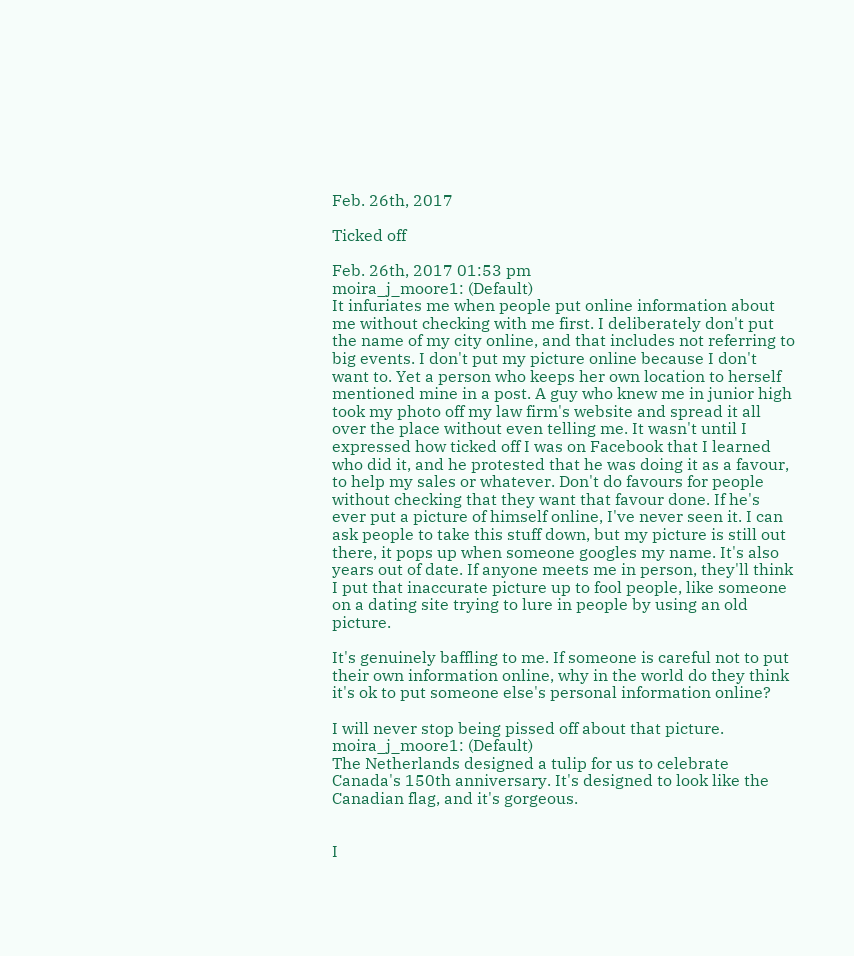Feb. 26th, 2017

Ticked off

Feb. 26th, 2017 01:53 pm
moira_j_moore1: (Default)
It infuriates me when people put online information about me without checking with me first. I deliberately don't put the name of my city online, and that includes not referring to big events. I don't put my picture online because I don't want to. Yet a person who keeps her own location to herself mentioned mine in a post. A guy who knew me in junior high took my photo off my law firm's website and spread it all over the place without even telling me. It wasn't until I expressed how ticked off I was on Facebook that I learned who did it, and he protested that he was doing it as a favour, to help my sales or whatever. Don't do favours for people without checking that they want that favour done. If he's ever put a picture of himself online, I've never seen it. I can ask people to take this stuff down, but my picture is still out there, it pops up when someone googles my name. It's also years out of date. If anyone meets me in person, they'll think I put that inaccurate picture up to fool people, like someone on a dating site trying to lure in people by using an old picture.

It's genuinely baffling to me. If someone is careful not to put their own information online, why in the world do they think it's ok to put someone else's personal information online?

I will never stop being pissed off about that picture.
moira_j_moore1: (Default)
The Netherlands designed a tulip for us to celebrate Canada's 150th anniversary. It's designed to look like the Canadian flag, and it's gorgeous.


I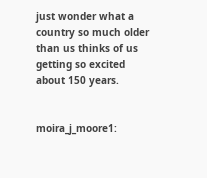just wonder what a country so much older than us thinks of us getting so excited about 150 years.


moira_j_moore1: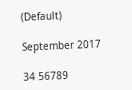(Default)

September 2017

34 56789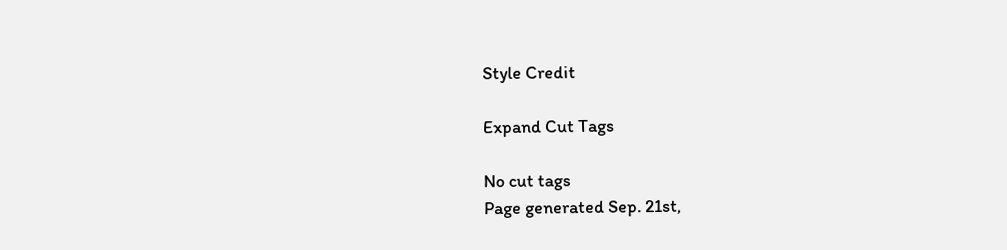Style Credit

Expand Cut Tags

No cut tags
Page generated Sep. 21st,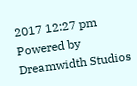2017 12:27 pm
Powered by Dreamwidth Studios